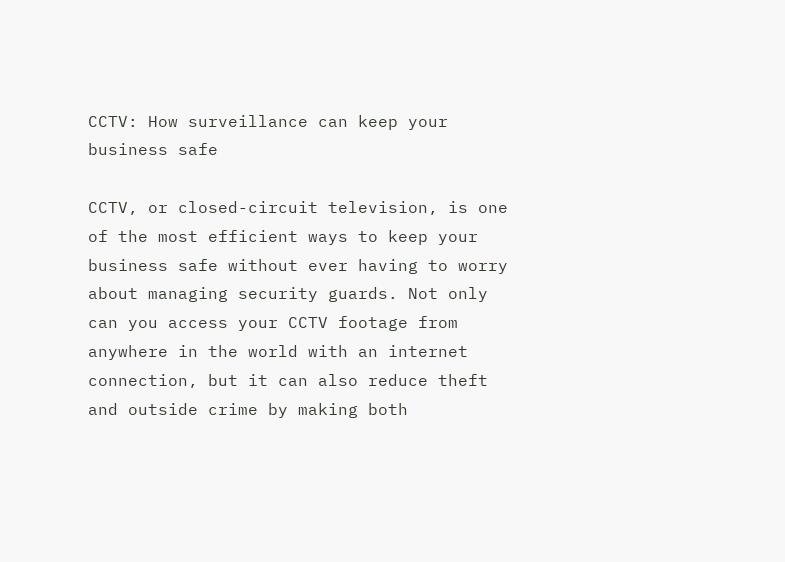CCTV: How surveillance can keep your business safe

CCTV, or closed-circuit television, is one of the most efficient ways to keep your business safe without ever having to worry about managing security guards. Not only can you access your CCTV footage from anywhere in the world with an internet connection, but it can also reduce theft and outside crime by making both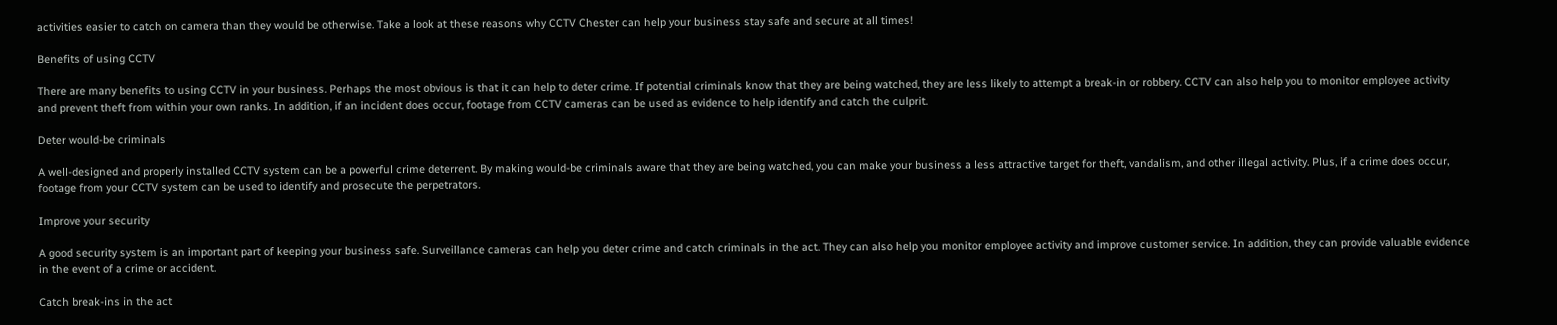activities easier to catch on camera than they would be otherwise. Take a look at these reasons why CCTV Chester can help your business stay safe and secure at all times!

Benefits of using CCTV

There are many benefits to using CCTV in your business. Perhaps the most obvious is that it can help to deter crime. If potential criminals know that they are being watched, they are less likely to attempt a break-in or robbery. CCTV can also help you to monitor employee activity and prevent theft from within your own ranks. In addition, if an incident does occur, footage from CCTV cameras can be used as evidence to help identify and catch the culprit.

Deter would-be criminals

A well-designed and properly installed CCTV system can be a powerful crime deterrent. By making would-be criminals aware that they are being watched, you can make your business a less attractive target for theft, vandalism, and other illegal activity. Plus, if a crime does occur, footage from your CCTV system can be used to identify and prosecute the perpetrators.

Improve your security

A good security system is an important part of keeping your business safe. Surveillance cameras can help you deter crime and catch criminals in the act. They can also help you monitor employee activity and improve customer service. In addition, they can provide valuable evidence in the event of a crime or accident.

Catch break-ins in the act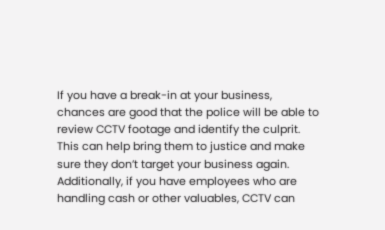If you have a break-in at your business, chances are good that the police will be able to review CCTV footage and identify the culprit. This can help bring them to justice and make sure they don’t target your business again. Additionally, if you have employees who are handling cash or other valuables, CCTV can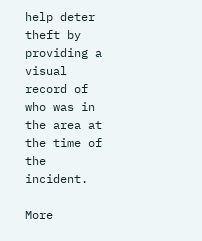help deter theft by providing a visual record of who was in the area at the time of the incident.

More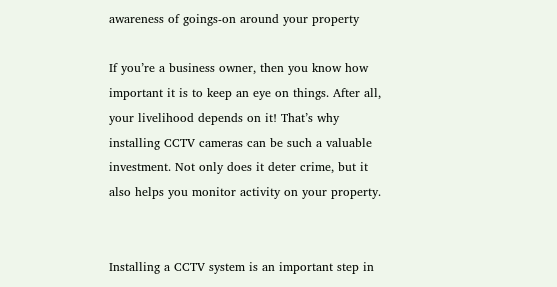awareness of goings-on around your property

If you’re a business owner, then you know how important it is to keep an eye on things. After all, your livelihood depends on it! That’s why installing CCTV cameras can be such a valuable investment. Not only does it deter crime, but it also helps you monitor activity on your property.


Installing a CCTV system is an important step in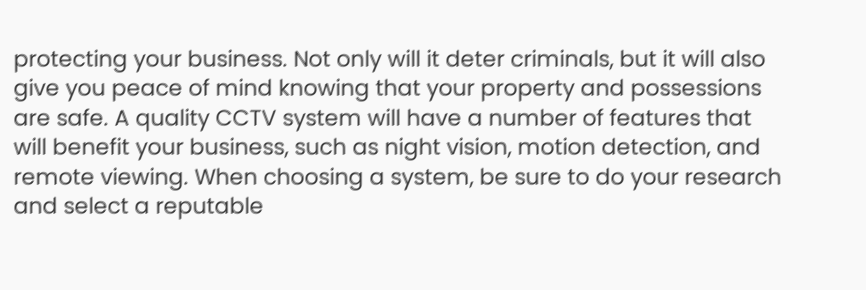protecting your business. Not only will it deter criminals, but it will also give you peace of mind knowing that your property and possessions are safe. A quality CCTV system will have a number of features that will benefit your business, such as night vision, motion detection, and remote viewing. When choosing a system, be sure to do your research and select a reputable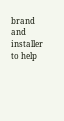brand and installer to help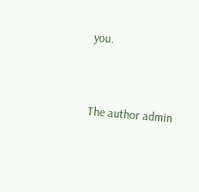you.


The author admin